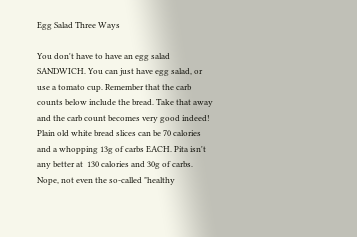Egg Salad Three Ways

You don't have to have an egg salad SANDWICH. You can just have egg salad, or use a tomato cup. Remember that the carb counts below include the bread. Take that away and the carb count becomes very good indeed! Plain old white bread slices can be 70 calories and a whopping 13g of carbs EACH. Pita isn't any better at  130 calories and 30g of carbs. Nope, not even the so-called "healthy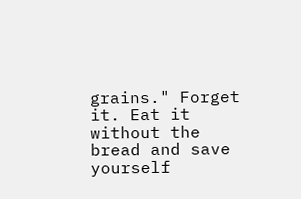grains." Forget it. Eat it without the bread and save yourself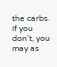the carbs. If you don't, you may as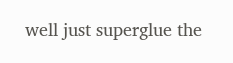well just superglue the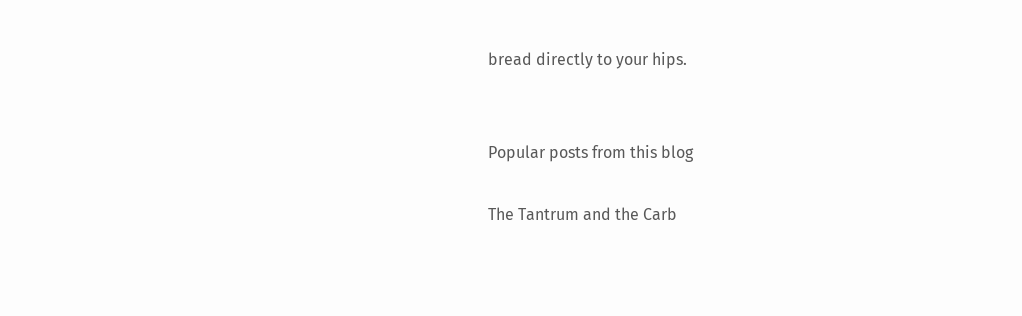bread directly to your hips.


Popular posts from this blog

The Tantrum and the Carb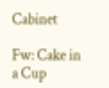Cabinet

Fw: Cake in a Cup